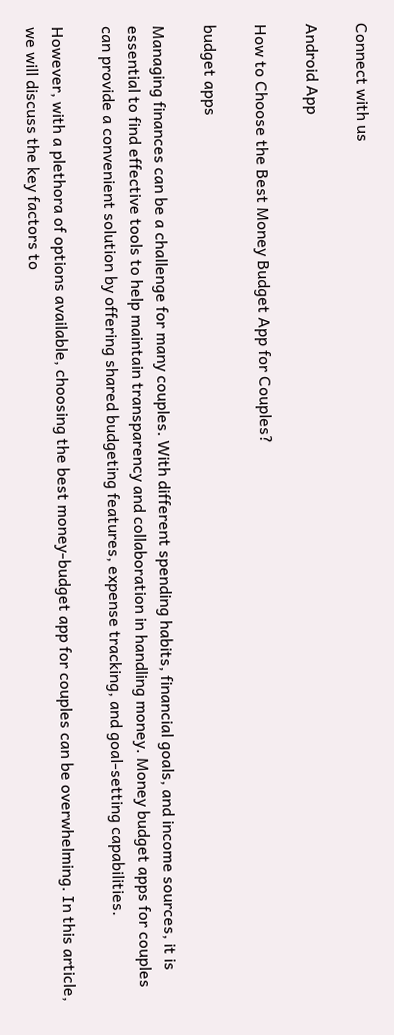Connect with us

Android App

How to Choose the Best Money Budget App for Couples?

budget apps

Managing finances can be a challenge for many couples. With different spending habits, financial goals, and income sources, it is essential to find effective tools to help maintain transparency and collaboration in handling money. Money budget apps for couples can provide a convenient solution by offering shared budgeting features, expense tracking, and goal-setting capabilities.

However, with a plethora of options available, choosing the best money-budget app for couples can be overwhelming. In this article, we will discuss the key factors to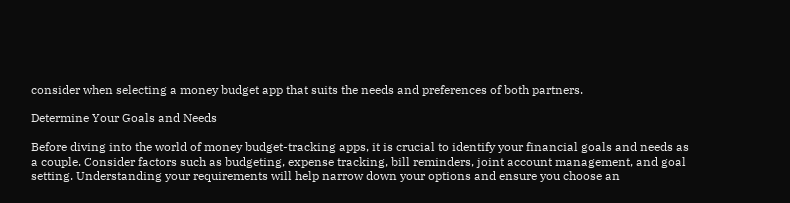consider when selecting a money budget app that suits the needs and preferences of both partners.

Determine Your Goals and Needs

Before diving into the world of money budget-tracking apps, it is crucial to identify your financial goals and needs as a couple. Consider factors such as budgeting, expense tracking, bill reminders, joint account management, and goal setting. Understanding your requirements will help narrow down your options and ensure you choose an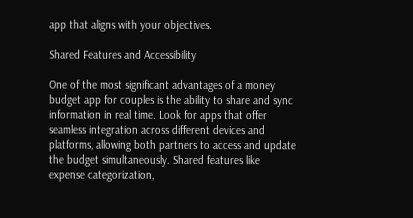app that aligns with your objectives.

Shared Features and Accessibility

One of the most significant advantages of a money budget app for couples is the ability to share and sync information in real time. Look for apps that offer seamless integration across different devices and platforms, allowing both partners to access and update the budget simultaneously. Shared features like expense categorization,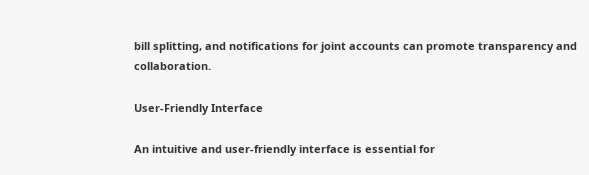bill splitting, and notifications for joint accounts can promote transparency and collaboration.

User-Friendly Interface

An intuitive and user-friendly interface is essential for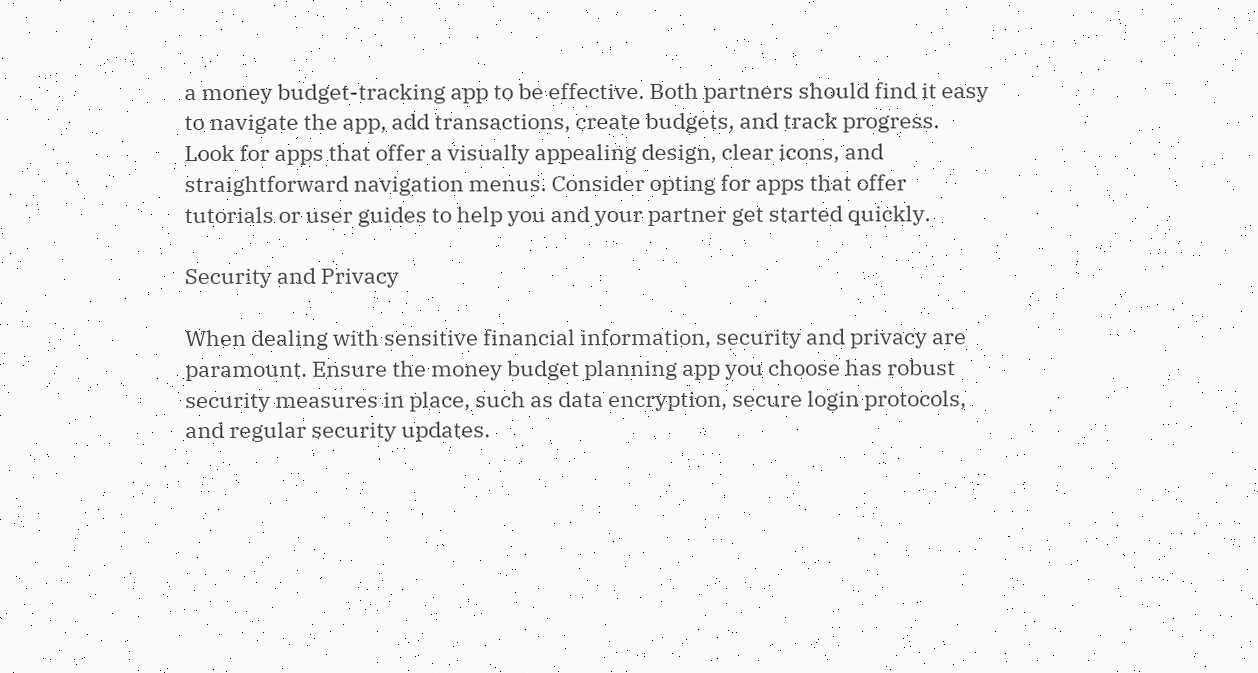a money budget-tracking app to be effective. Both partners should find it easy to navigate the app, add transactions, create budgets, and track progress. Look for apps that offer a visually appealing design, clear icons, and straightforward navigation menus. Consider opting for apps that offer tutorials or user guides to help you and your partner get started quickly.

Security and Privacy

When dealing with sensitive financial information, security and privacy are paramount. Ensure the money budget planning app you choose has robust security measures in place, such as data encryption, secure login protocols, and regular security updates.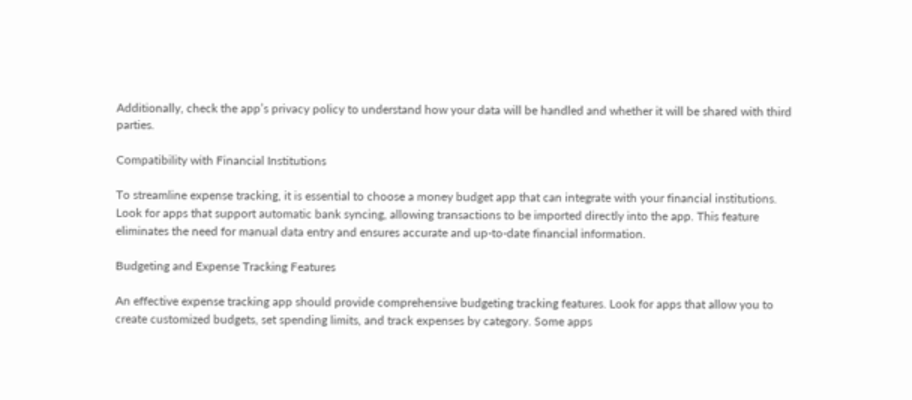Additionally, check the app’s privacy policy to understand how your data will be handled and whether it will be shared with third parties.

Compatibility with Financial Institutions

To streamline expense tracking, it is essential to choose a money budget app that can integrate with your financial institutions. Look for apps that support automatic bank syncing, allowing transactions to be imported directly into the app. This feature eliminates the need for manual data entry and ensures accurate and up-to-date financial information.

Budgeting and Expense Tracking Features

An effective expense tracking app should provide comprehensive budgeting tracking features. Look for apps that allow you to create customized budgets, set spending limits, and track expenses by category. Some apps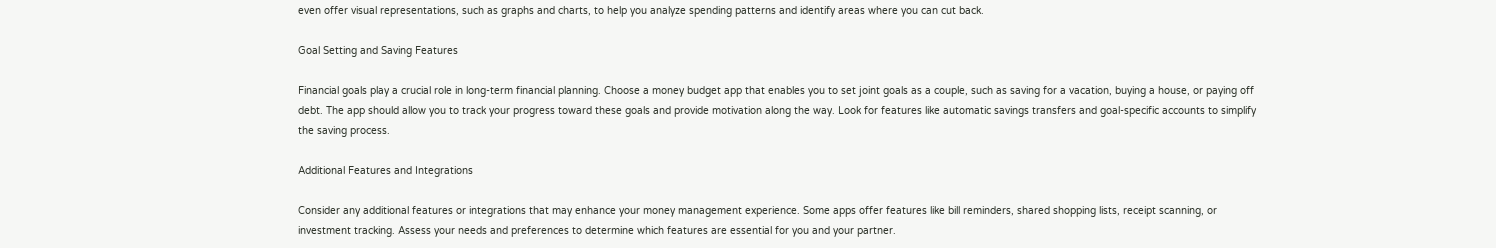even offer visual representations, such as graphs and charts, to help you analyze spending patterns and identify areas where you can cut back.

Goal Setting and Saving Features

Financial goals play a crucial role in long-term financial planning. Choose a money budget app that enables you to set joint goals as a couple, such as saving for a vacation, buying a house, or paying off debt. The app should allow you to track your progress toward these goals and provide motivation along the way. Look for features like automatic savings transfers and goal-specific accounts to simplify the saving process.

Additional Features and Integrations

Consider any additional features or integrations that may enhance your money management experience. Some apps offer features like bill reminders, shared shopping lists, receipt scanning, or investment tracking. Assess your needs and preferences to determine which features are essential for you and your partner.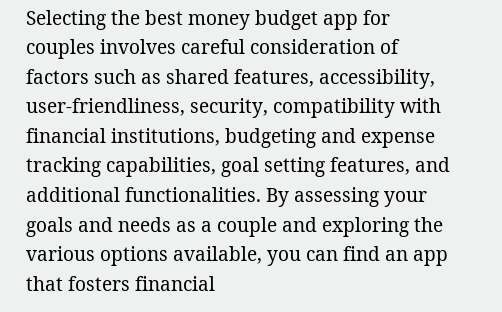Selecting the best money budget app for couples involves careful consideration of factors such as shared features, accessibility, user-friendliness, security, compatibility with financial institutions, budgeting and expense tracking capabilities, goal setting features, and additional functionalities. By assessing your goals and needs as a couple and exploring the various options available, you can find an app that fosters financial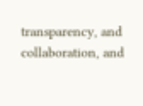transparency, and collaboration, and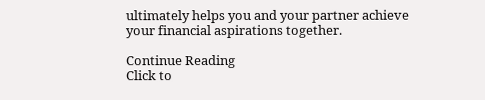ultimately helps you and your partner achieve your financial aspirations together.

Continue Reading
Click to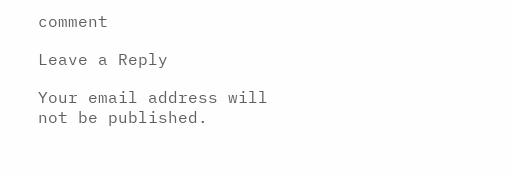comment

Leave a Reply

Your email address will not be published.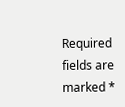Required fields are marked *